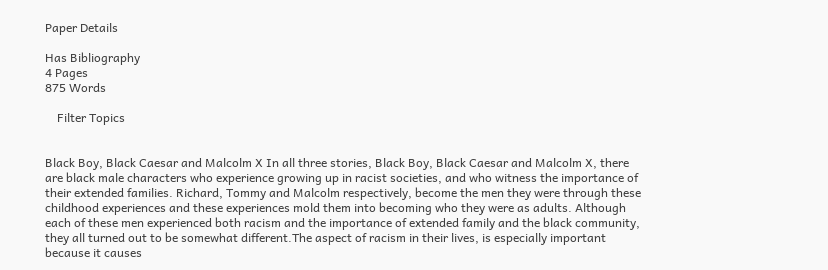Paper Details

Has Bibliography
4 Pages
875 Words

    Filter Topics


Black Boy, Black Caesar and Malcolm X In all three stories, Black Boy, Black Caesar and Malcolm X, there are black male characters who experience growing up in racist societies, and who witness the importance of their extended families. Richard, Tommy and Malcolm respectively, become the men they were through these childhood experiences and these experiences mold them into becoming who they were as adults. Although each of these men experienced both racism and the importance of extended family and the black community, they all turned out to be somewhat different.The aspect of racism in their lives, is especially important because it causes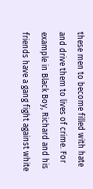these men to become filled with hate and drive them to lives of crime. For example in Black Boy, Richard and his friends have a gang fight against white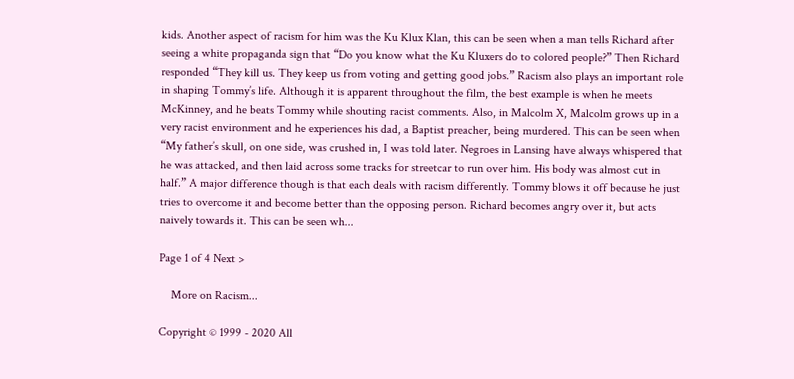kids. Another aspect of racism for him was the Ku Klux Klan, this can be seen when a man tells Richard after seeing a white propaganda sign that “Do you know what the Ku Kluxers do to colored people?” Then Richard responded “They kill us. They keep us from voting and getting good jobs.” Racism also plays an important role in shaping Tommy’s life. Although it is apparent throughout the film, the best example is when he meets McKinney, and he beats Tommy while shouting racist comments. Also, in Malcolm X, Malcolm grows up in a very racist environment and he experiences his dad, a Baptist preacher, being murdered. This can be seen when “My father’s skull, on one side, was crushed in, I was told later. Negroes in Lansing have always whispered that he was attacked, and then laid across some tracks for streetcar to run over him. His body was almost cut in half.” A major difference though is that each deals with racism differently. Tommy blows it off because he just tries to overcome it and become better than the opposing person. Richard becomes angry over it, but acts naively towards it. This can be seen wh...

Page 1 of 4 Next >

    More on Racism...

Copyright © 1999 - 2020 All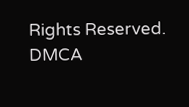Rights Reserved. DMCA